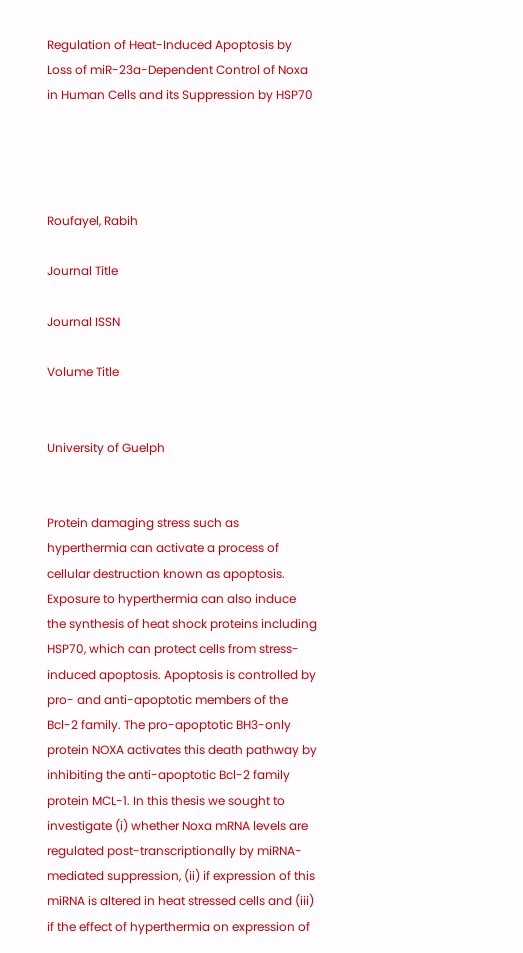Regulation of Heat-Induced Apoptosis by Loss of miR-23a-Dependent Control of Noxa in Human Cells and its Suppression by HSP70




Roufayel, Rabih

Journal Title

Journal ISSN

Volume Title


University of Guelph


Protein damaging stress such as hyperthermia can activate a process of cellular destruction known as apoptosis. Exposure to hyperthermia can also induce the synthesis of heat shock proteins including HSP70, which can protect cells from stress-induced apoptosis. Apoptosis is controlled by pro- and anti-apoptotic members of the Bcl-2 family. The pro-apoptotic BH3-only protein NOXA activates this death pathway by inhibiting the anti-apoptotic Bcl-2 family protein MCL-1. In this thesis we sought to investigate (i) whether Noxa mRNA levels are regulated post-transcriptionally by miRNA-mediated suppression, (ii) if expression of this miRNA is altered in heat stressed cells and (iii) if the effect of hyperthermia on expression of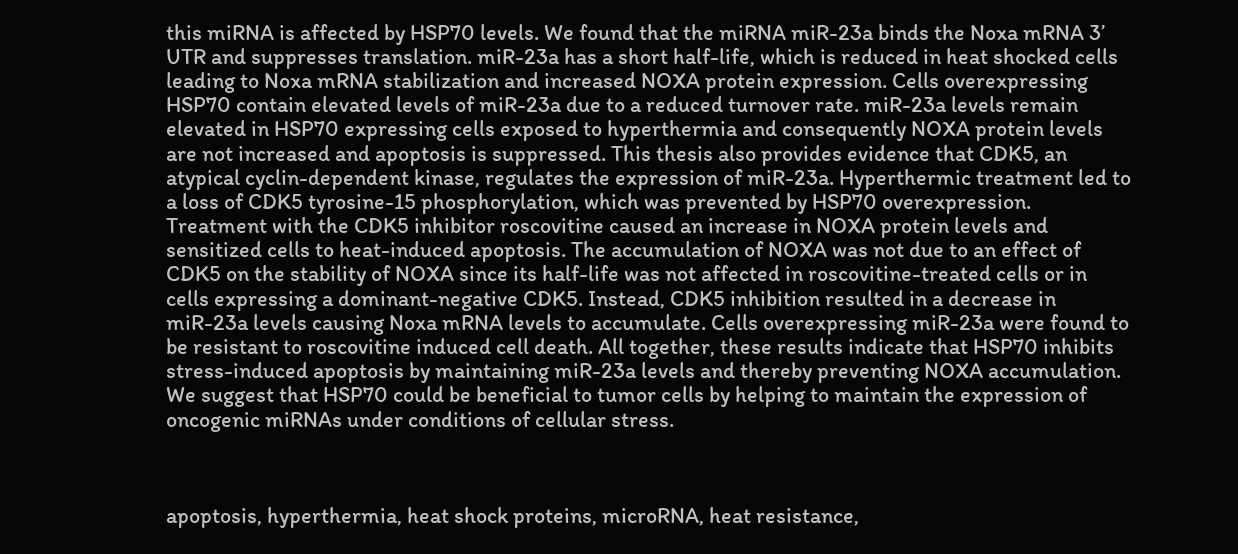this miRNA is affected by HSP70 levels. We found that the miRNA miR-23a binds the Noxa mRNA 3’ UTR and suppresses translation. miR-23a has a short half-life, which is reduced in heat shocked cells leading to Noxa mRNA stabilization and increased NOXA protein expression. Cells overexpressing HSP70 contain elevated levels of miR-23a due to a reduced turnover rate. miR-23a levels remain elevated in HSP70 expressing cells exposed to hyperthermia and consequently NOXA protein levels are not increased and apoptosis is suppressed. This thesis also provides evidence that CDK5, an atypical cyclin-dependent kinase, regulates the expression of miR-23a. Hyperthermic treatment led to a loss of CDK5 tyrosine-15 phosphorylation, which was prevented by HSP70 overexpression. Treatment with the CDK5 inhibitor roscovitine caused an increase in NOXA protein levels and sensitized cells to heat-induced apoptosis. The accumulation of NOXA was not due to an effect of CDK5 on the stability of NOXA since its half-life was not affected in roscovitine-treated cells or in cells expressing a dominant-negative CDK5. Instead, CDK5 inhibition resulted in a decrease in miR-23a levels causing Noxa mRNA levels to accumulate. Cells overexpressing miR-23a were found to be resistant to roscovitine induced cell death. All together, these results indicate that HSP70 inhibits stress-induced apoptosis by maintaining miR-23a levels and thereby preventing NOXA accumulation. We suggest that HSP70 could be beneficial to tumor cells by helping to maintain the expression of oncogenic miRNAs under conditions of cellular stress.



apoptosis, hyperthermia, heat shock proteins, microRNA, heat resistance,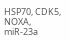HSP70, CDK5, NOXA, miR-23a